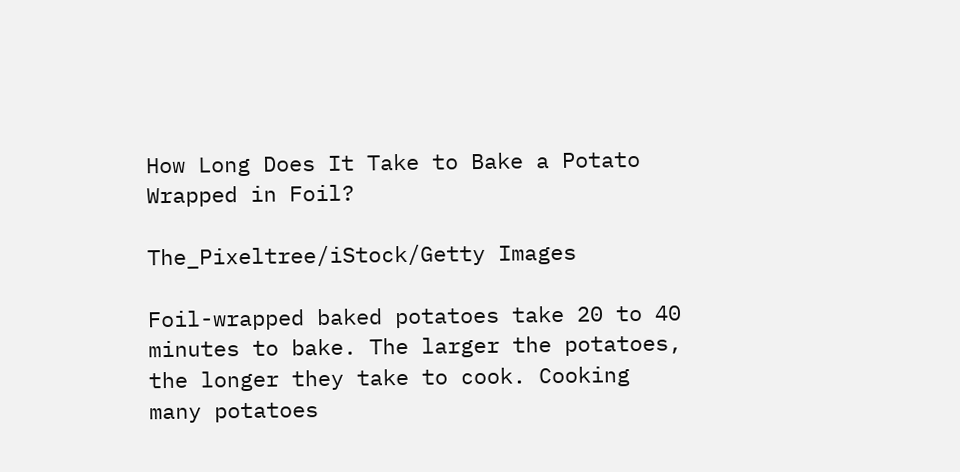How Long Does It Take to Bake a Potato Wrapped in Foil?

The_Pixeltree/iStock/Getty Images

Foil-wrapped baked potatoes take 20 to 40 minutes to bake. The larger the potatoes, the longer they take to cook. Cooking many potatoes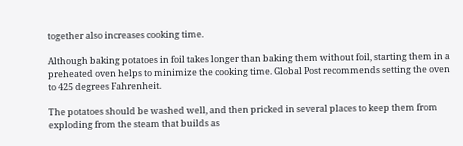together also increases cooking time.

Although baking potatoes in foil takes longer than baking them without foil, starting them in a preheated oven helps to minimize the cooking time. Global Post recommends setting the oven to 425 degrees Fahrenheit.

The potatoes should be washed well, and then pricked in several places to keep them from exploding from the steam that builds as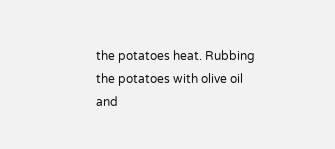the potatoes heat. Rubbing the potatoes with olive oil and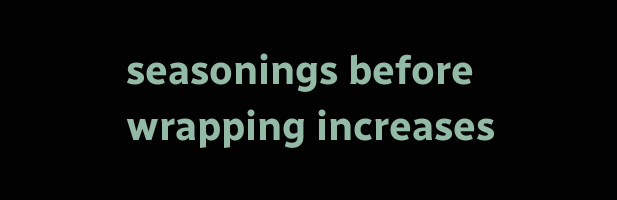seasonings before wrapping increases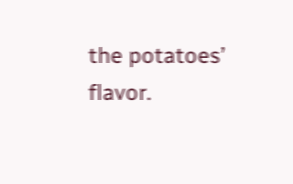the potatoes’ flavor.